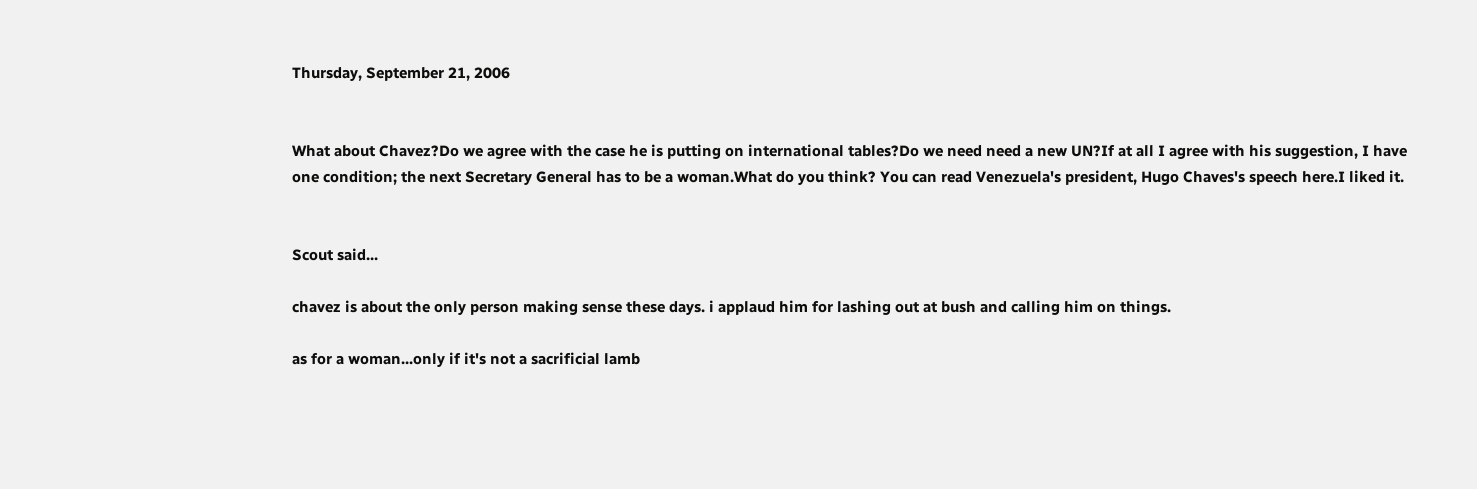Thursday, September 21, 2006


What about Chavez?Do we agree with the case he is putting on international tables?Do we need need a new UN?If at all I agree with his suggestion, I have one condition; the next Secretary General has to be a woman.What do you think? You can read Venezuela's president, Hugo Chaves's speech here.I liked it.


Scout said...

chavez is about the only person making sense these days. i applaud him for lashing out at bush and calling him on things.

as for a woman...only if it's not a sacrificial lamb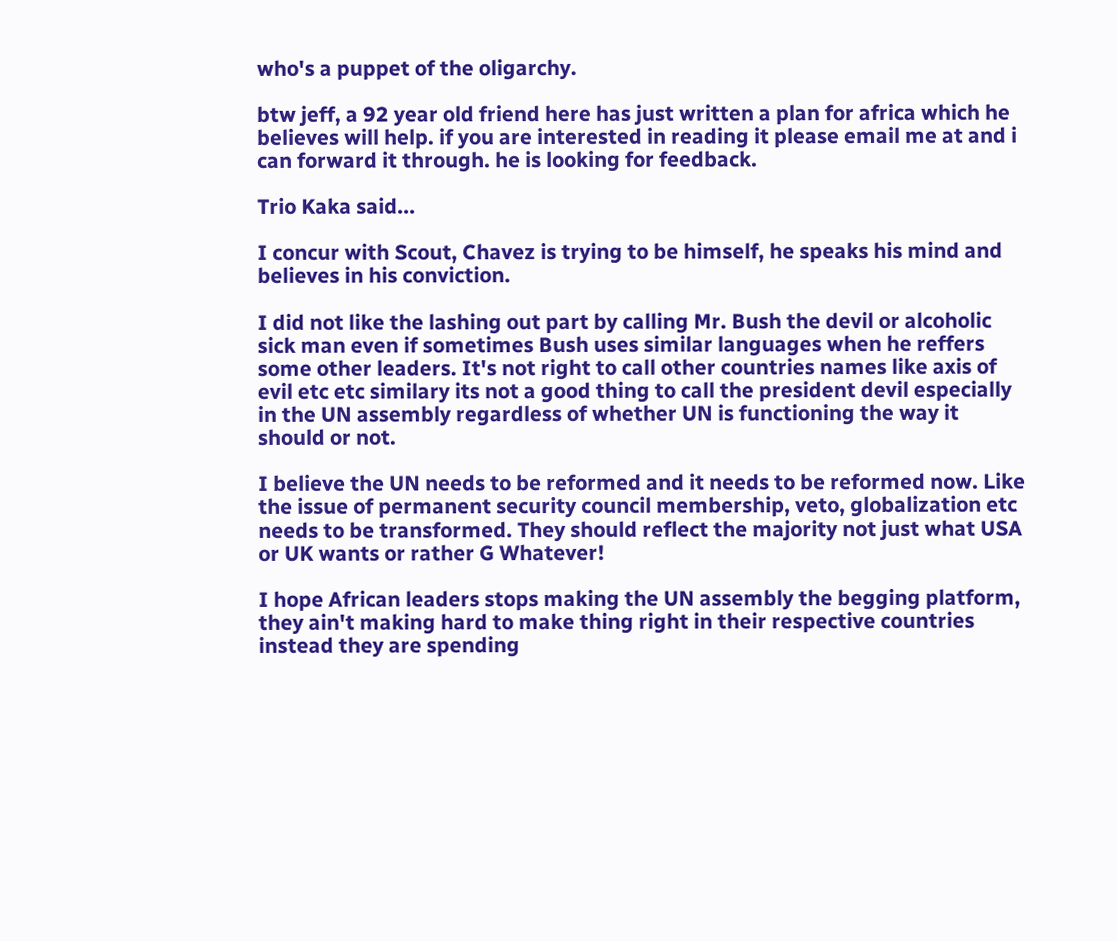who's a puppet of the oligarchy.

btw jeff, a 92 year old friend here has just written a plan for africa which he believes will help. if you are interested in reading it please email me at and i can forward it through. he is looking for feedback.

Trio Kaka said...

I concur with Scout, Chavez is trying to be himself, he speaks his mind and believes in his conviction.

I did not like the lashing out part by calling Mr. Bush the devil or alcoholic sick man even if sometimes Bush uses similar languages when he reffers some other leaders. It's not right to call other countries names like axis of evil etc etc similary its not a good thing to call the president devil especially in the UN assembly regardless of whether UN is functioning the way it should or not.

I believe the UN needs to be reformed and it needs to be reformed now. Like the issue of permanent security council membership, veto, globalization etc needs to be transformed. They should reflect the majority not just what USA or UK wants or rather G Whatever!

I hope African leaders stops making the UN assembly the begging platform, they ain't making hard to make thing right in their respective countries instead they are spending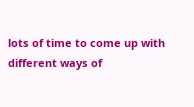lots of time to come up with different ways of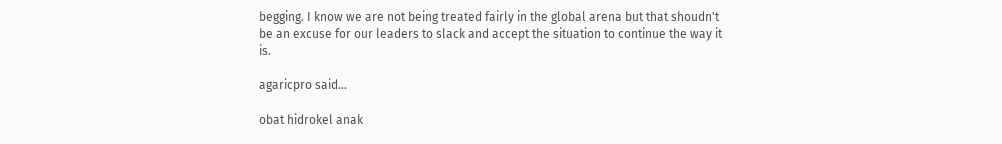begging. I know we are not being treated fairly in the global arena but that shoudn't be an excuse for our leaders to slack and accept the situation to continue the way it is.

agaricpro said...

obat hidrokel anak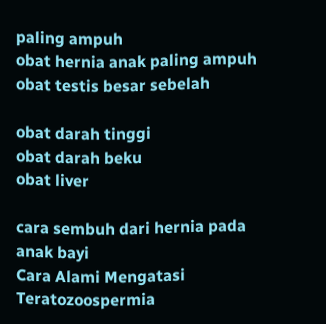paling ampuh
obat hernia anak paling ampuh
obat testis besar sebelah

obat darah tinggi
obat darah beku
obat liver

cara sembuh dari hernia pada anak bayi
Cara Alami Mengatasi Teratozoospermia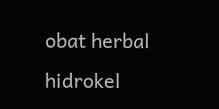obat herbal hidrokel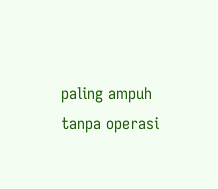paling ampuh tanpa operasi